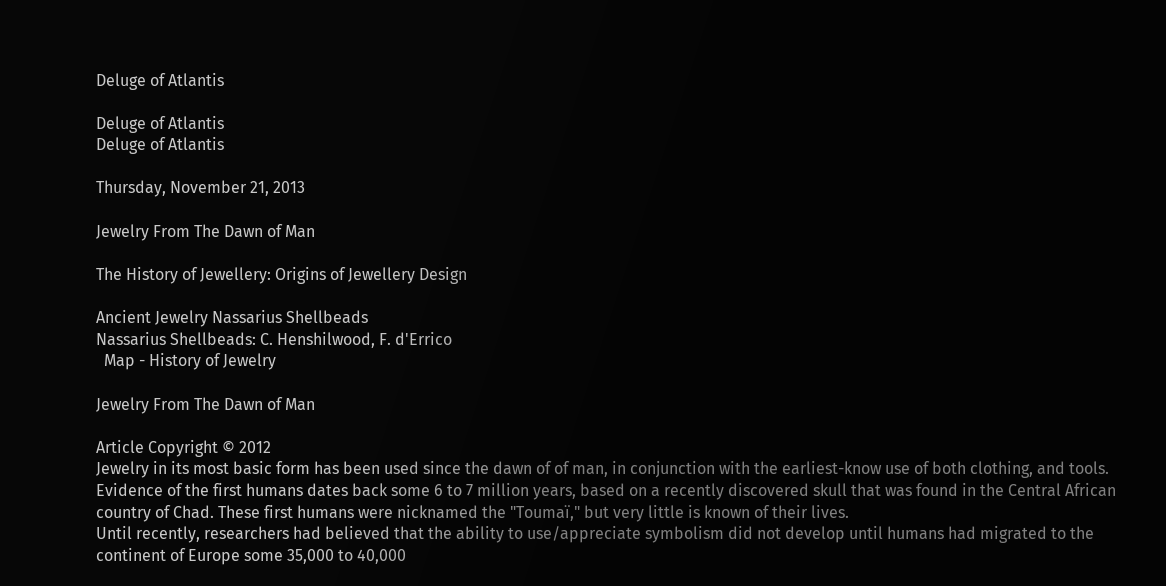Deluge of Atlantis

Deluge of Atlantis
Deluge of Atlantis

Thursday, November 21, 2013

Jewelry From The Dawn of Man

The History of Jewellery: Origins of Jewellery Design

Ancient Jewelry Nassarius Shellbeads
Nassarius Shellbeads: C. Henshilwood, F. d'Errico
  Map - History of Jewelry

Jewelry From The Dawn of Man

Article Copyright © 2012
Jewelry in its most basic form has been used since the dawn of of man, in conjunction with the earliest-know use of both clothing, and tools. Evidence of the first humans dates back some 6 to 7 million years, based on a recently discovered skull that was found in the Central African country of Chad. These first humans were nicknamed the "Toumaï," but very little is known of their lives.
Until recently, researchers had believed that the ability to use/appreciate symbolism did not develop until humans had migrated to the continent of Europe some 35,000 to 40,000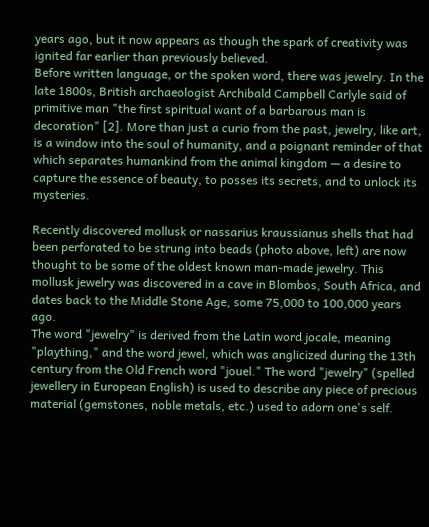years ago, but it now appears as though the spark of creativity was ignited far earlier than previously believed.
Before written language, or the spoken word, there was jewelry. In the late 1800s, British archaeologist Archibald Campbell Carlyle said of primitive man "the first spiritual want of a barbarous man is decoration" [2]. More than just a curio from the past, jewelry, like art, is a window into the soul of humanity, and a poignant reminder of that which separates humankind from the animal kingdom — a desire to capture the essence of beauty, to posses its secrets, and to unlock its mysteries.

Recently discovered mollusk or nassarius kraussianus shells that had been perforated to be strung into beads (photo above, left) are now thought to be some of the oldest known man-made jewelry. This mollusk jewelry was discovered in a cave in Blombos, South Africa, and dates back to the Middle Stone Age, some 75,000 to 100,000 years ago.
The word "jewelry" is derived from the Latin word jocale, meaning "plaything," and the word jewel, which was anglicized during the 13th century from the Old French word "jouel." The word "jewelry" (spelled jewellery in European English) is used to describe any piece of precious material (gemstones, noble metals, etc.) used to adorn one's self.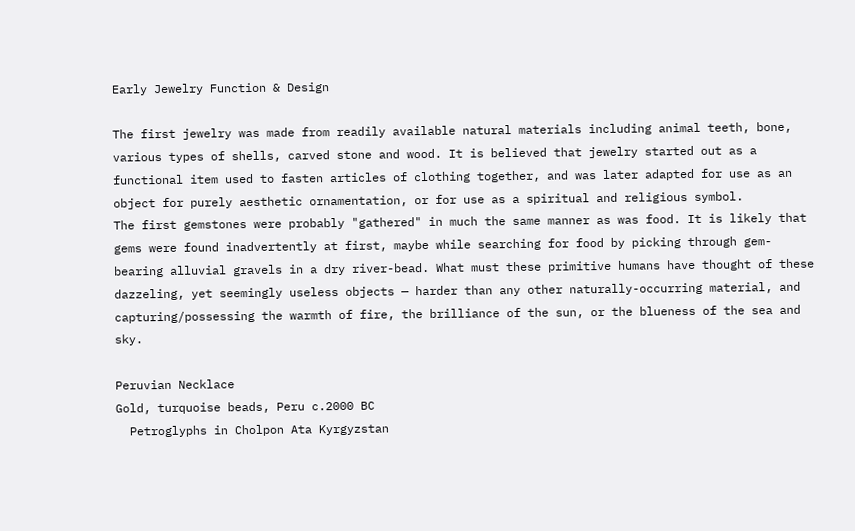Early Jewelry Function & Design

The first jewelry was made from readily available natural materials including animal teeth, bone, various types of shells, carved stone and wood. It is believed that jewelry started out as a functional item used to fasten articles of clothing together, and was later adapted for use as an object for purely aesthetic ornamentation, or for use as a spiritual and religious symbol.
The first gemstones were probably "gathered" in much the same manner as was food. It is likely that gems were found inadvertently at first, maybe while searching for food by picking through gem-bearing alluvial gravels in a dry river-bead. What must these primitive humans have thought of these dazzeling, yet seemingly useless objects — harder than any other naturally-occurring material, and capturing/possessing the warmth of fire, the brilliance of the sun, or the blueness of the sea and sky.

Peruvian Necklace
Gold, turquoise beads, Peru c.2000 BC
  Petroglyphs in Cholpon Ata Kyrgyzstan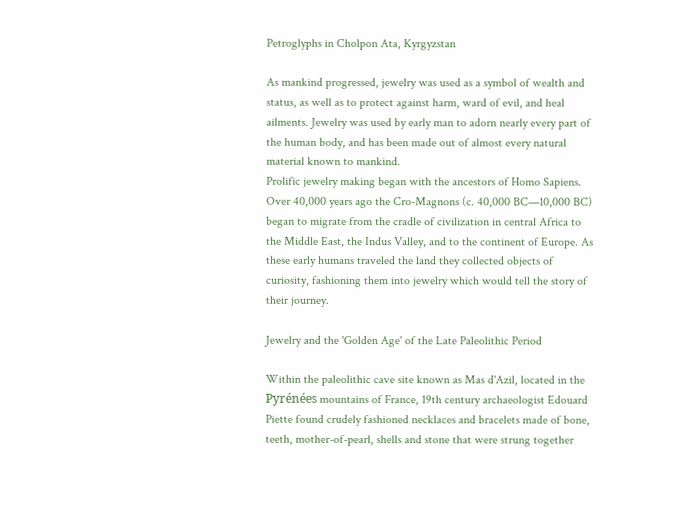Petroglyphs in Cholpon Ata, Kyrgyzstan

As mankind progressed, jewelry was used as a symbol of wealth and status, as well as to protect against harm, ward of evil, and heal ailments. Jewelry was used by early man to adorn nearly every part of the human body, and has been made out of almost every natural material known to mankind.
Prolific jewelry making began with the ancestors of Homo Sapiens. Over 40,000 years ago the Cro-Magnons (c. 40,000 BC—10,000 BC) began to migrate from the cradle of civilization in central Africa to the Middle East, the Indus Valley, and to the continent of Europe. As these early humans traveled the land they collected objects of curiosity, fashioning them into jewelry which would tell the story of their journey.

Jewelry and the 'Golden Age' of the Late Paleolithic Period

Within the paleolithic cave site known as Mas d'Azil, located in the Pyrénées mountains of France, 19th century archaeologist Edouard Piette found crudely fashioned necklaces and bracelets made of bone, teeth, mother-of-pearl, shells and stone that were strung together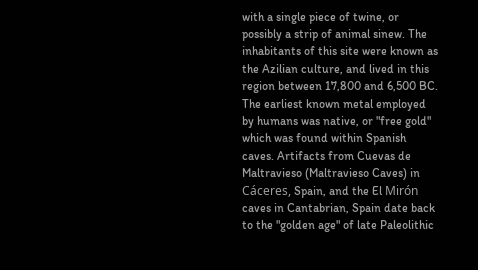with a single piece of twine, or possibly a strip of animal sinew. The inhabitants of this site were known as the Azilian culture, and lived in this region between 17,800 and 6,500 BC.
The earliest known metal employed by humans was native, or "free gold" which was found within Spanish caves. Artifacts from Cuevas de Maltravieso (Maltravieso Caves) in Cáceres, Spain, and the El Mirón caves in Cantabrian, Spain date back to the "golden age" of late Paleolithic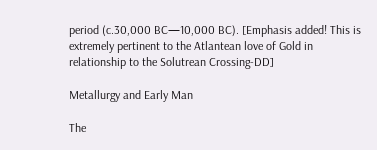period (c.30,000 BC—10,000 BC). [Emphasis added! This is extremely pertinent to the Atlantean love of Gold in relationship to the Solutrean Crossing-DD]

Metallurgy and Early Man

The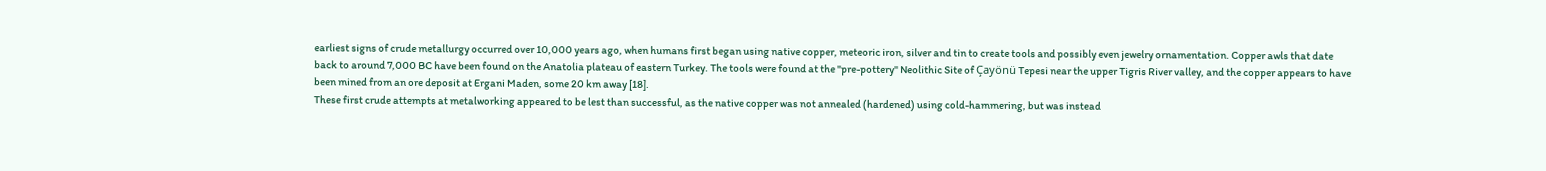earliest signs of crude metallurgy occurred over 10,000 years ago, when humans first began using native copper, meteoric iron, silver and tin to create tools and possibly even jewelry ornamentation. Copper awls that date back to around 7,000 BC have been found on the Anatolia plateau of eastern Turkey. The tools were found at the "pre-pottery" Neolithic Site of Çayönü Tepesi near the upper Tigris River valley, and the copper appears to have been mined from an ore deposit at Ergani Maden, some 20 km away [18].
These first crude attempts at metalworking appeared to be lest than successful, as the native copper was not annealed (hardened) using cold-hammering, but was instead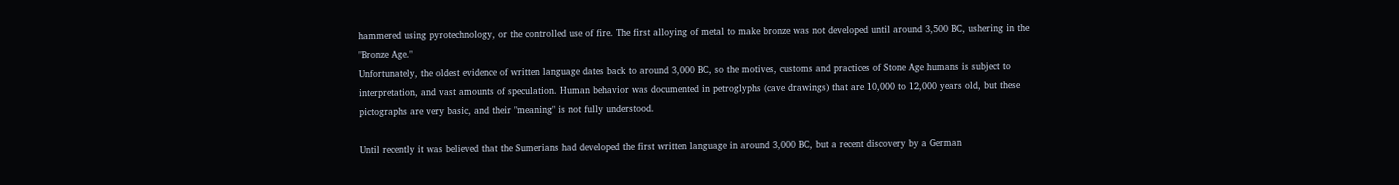hammered using pyrotechnology, or the controlled use of fire. The first alloying of metal to make bronze was not developed until around 3,500 BC, ushering in the "Bronze Age."
Unfortunately, the oldest evidence of written language dates back to around 3,000 BC, so the motives, customs and practices of Stone Age humans is subject to interpretation, and vast amounts of speculation. Human behavior was documented in petroglyphs (cave drawings) that are 10,000 to 12,000 years old, but these pictographs are very basic, and their "meaning" is not fully understood.

Until recently it was believed that the Sumerians had developed the first written language in around 3,000 BC, but a recent discovery by a German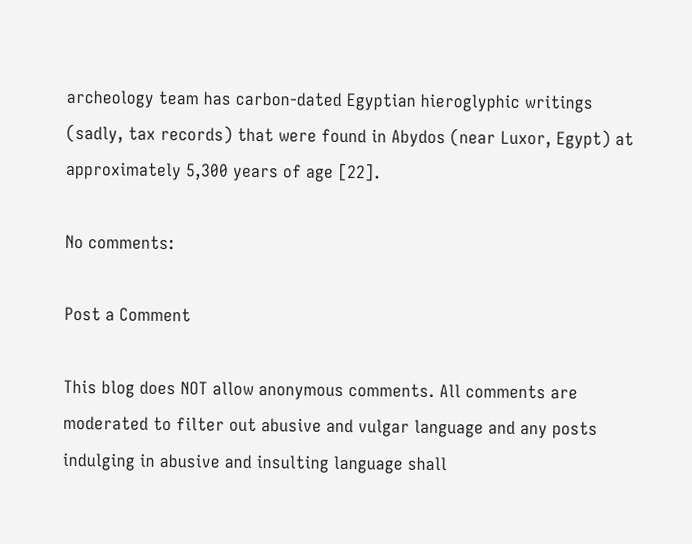archeology team has carbon-dated Egyptian hieroglyphic writings (sadly, tax records) that were found in Abydos (near Luxor, Egypt) at approximately 5,300 years of age [22].

No comments:

Post a Comment

This blog does NOT allow anonymous comments. All comments are moderated to filter out abusive and vulgar language and any posts indulging in abusive and insulting language shall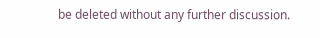be deleted without any further discussion.